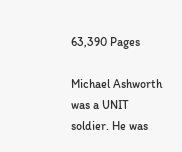63,390 Pages

Michael Ashworth was a UNIT soldier. He was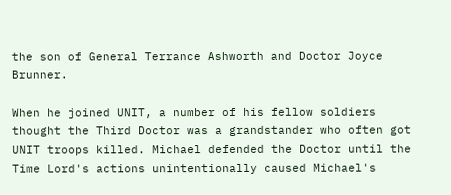the son of General Terrance Ashworth and Doctor Joyce Brunner.

When he joined UNIT, a number of his fellow soldiers thought the Third Doctor was a grandstander who often got UNIT troops killed. Michael defended the Doctor until the Time Lord's actions unintentionally caused Michael's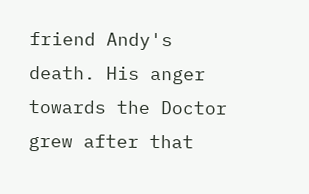friend Andy's death. His anger towards the Doctor grew after that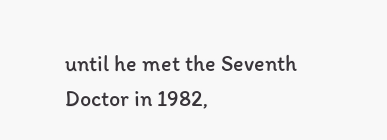until he met the Seventh Doctor in 1982,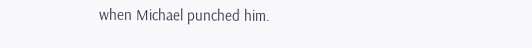when Michael punched him.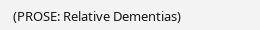(PROSE: Relative Dementias)